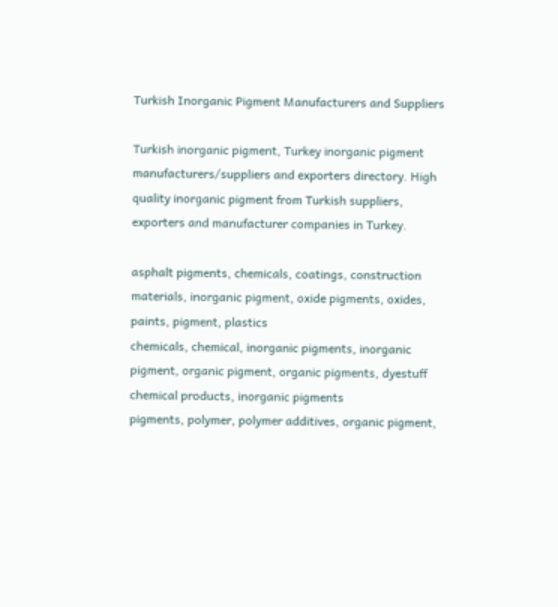Turkish Inorganic Pigment Manufacturers and Suppliers

Turkish inorganic pigment, Turkey inorganic pigment manufacturers/suppliers and exporters directory. High quality inorganic pigment from Turkish suppliers, exporters and manufacturer companies in Turkey.

asphalt pigments, chemicals, coatings, construction materials, inorganic pigment, oxide pigments, oxides, paints, pigment, plastics
chemicals, chemical, inorganic pigments, inorganic pigment, organic pigment, organic pigments, dyestuff chemical products, inorganic pigments
pigments, polymer, polymer additives, organic pigment,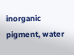inorganic pigment, water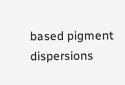based pigment dispersions